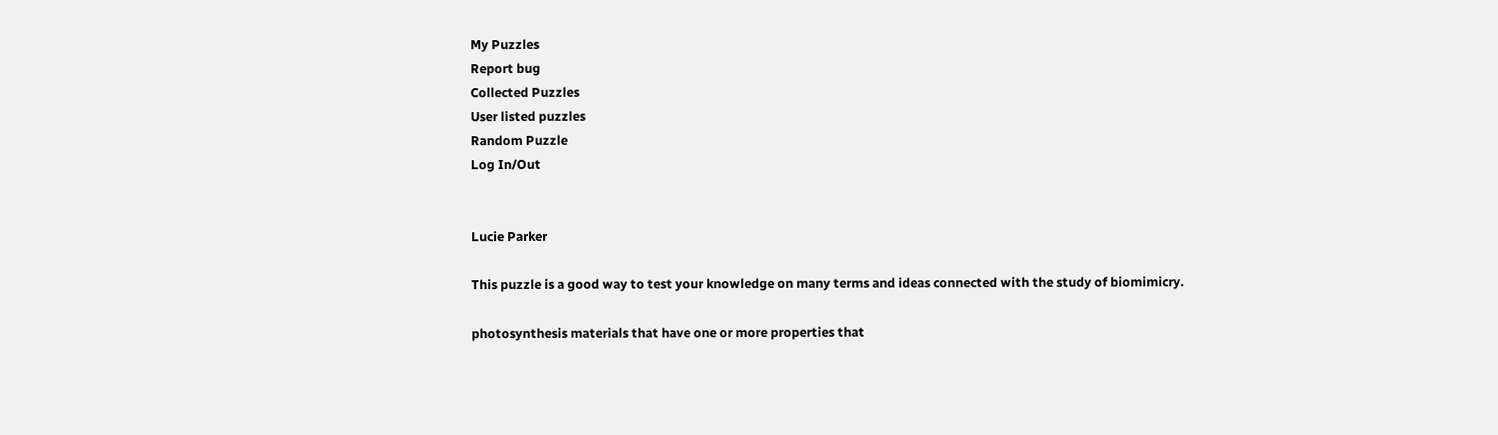My Puzzles
Report bug
Collected Puzzles
User listed puzzles
Random Puzzle
Log In/Out


Lucie Parker

This puzzle is a good way to test your knowledge on many terms and ideas connected with the study of biomimicry.

photosynthesis materials that have one or more properties that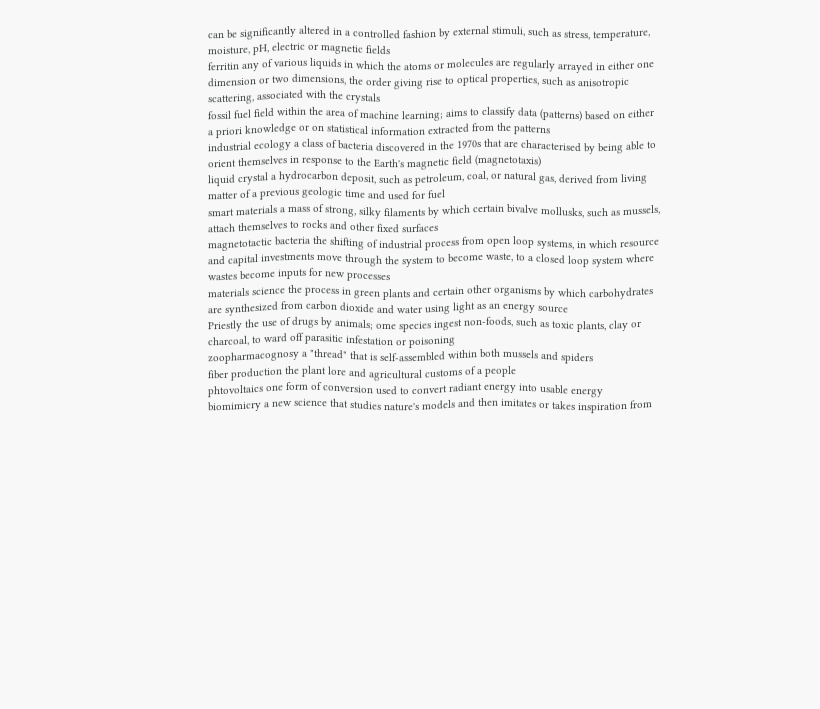can be significantly altered in a controlled fashion by external stimuli, such as stress, temperature, moisture, pH, electric or magnetic fields
ferritin any of various liquids in which the atoms or molecules are regularly arrayed in either one dimension or two dimensions, the order giving rise to optical properties, such as anisotropic scattering, associated with the crystals
fossil fuel field within the area of machine learning; aims to classify data (patterns) based on either a priori knowledge or on statistical information extracted from the patterns
industrial ecology a class of bacteria discovered in the 1970s that are characterised by being able to orient themselves in response to the Earth's magnetic field (magnetotaxis)
liquid crystal a hydrocarbon deposit, such as petroleum, coal, or natural gas, derived from living matter of a previous geologic time and used for fuel
smart materials a mass of strong, silky filaments by which certain bivalve mollusks, such as mussels, attach themselves to rocks and other fixed surfaces
magnetotactic bacteria the shifting of industrial process from open loop systems, in which resource and capital investments move through the system to become waste, to a closed loop system where wastes become inputs for new processes
materials science the process in green plants and certain other organisms by which carbohydrates are synthesized from carbon dioxide and water using light as an energy source
Priestly the use of drugs by animals; ome species ingest non-foods, such as toxic plants, clay or charcoal, to ward off parasitic infestation or poisoning
zoopharmacognosy a "thread" that is self-assembled within both mussels and spiders
fiber production the plant lore and agricultural customs of a people
phtovoltaics one form of conversion used to convert radiant energy into usable energy
biomimicry a new science that studies nature's models and then imitates or takes inspiration from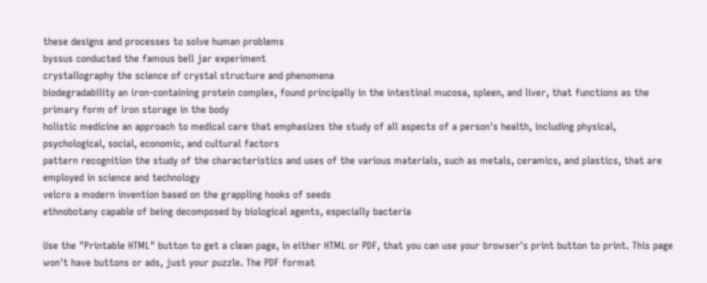these designs and processes to solve human problems
byssus conducted the famous bell jar experiment
crystallography the science of crystal structure and phenomena
biodegradability an iron-containing protein complex, found principally in the intestinal mucosa, spleen, and liver, that functions as the primary form of iron storage in the body
holistic medicine an approach to medical care that emphasizes the study of all aspects of a person's health, including physical, psychological, social, economic, and cultural factors
pattern recognition the study of the characteristics and uses of the various materials, such as metals, ceramics, and plastics, that are employed in science and technology
velcro a modern invention based on the grappling hooks of seeds
ethnobotany capable of being decomposed by biological agents, especially bacteria

Use the "Printable HTML" button to get a clean page, in either HTML or PDF, that you can use your browser's print button to print. This page won't have buttons or ads, just your puzzle. The PDF format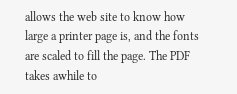allows the web site to know how large a printer page is, and the fonts are scaled to fill the page. The PDF takes awhile to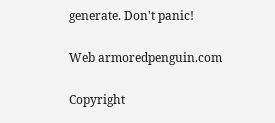generate. Don't panic!

Web armoredpenguin.com

Copyright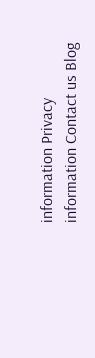information Privacy information Contact us Blog